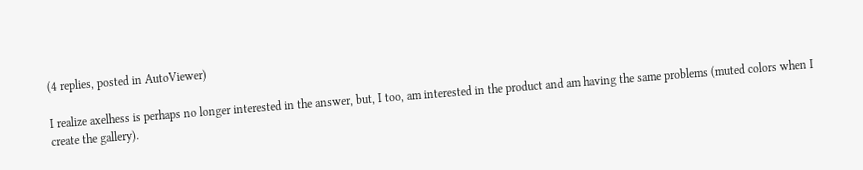(4 replies, posted in AutoViewer)

I realize axelhess is perhaps no longer interested in the answer, but, I too, am interested in the product and am having the same problems (muted colors when I create the gallery).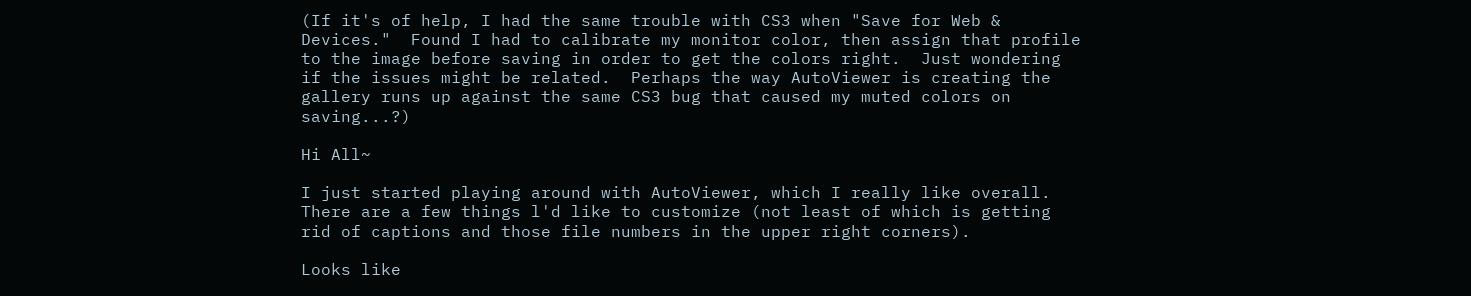(If it's of help, I had the same trouble with CS3 when "Save for Web & Devices."  Found I had to calibrate my monitor color, then assign that profile to the image before saving in order to get the colors right.  Just wondering if the issues might be related.  Perhaps the way AutoViewer is creating the gallery runs up against the same CS3 bug that caused my muted colors on saving...?)

Hi All~

I just started playing around with AutoViewer, which I really like overall.
There are a few things l'd like to customize (not least of which is getting rid of captions and those file numbers in the upper right corners).

Looks like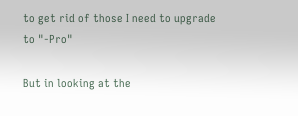to get rid of those I need to upgrade to "-Pro"

But in looking at the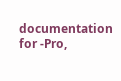documentation for -Pro,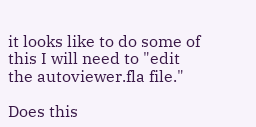it looks like to do some of this I will need to "edit the autoviewer.fla file."

Does this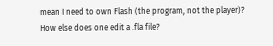mean I need to own Flash (the program, not the player)?  How else does one edit a .fla file?